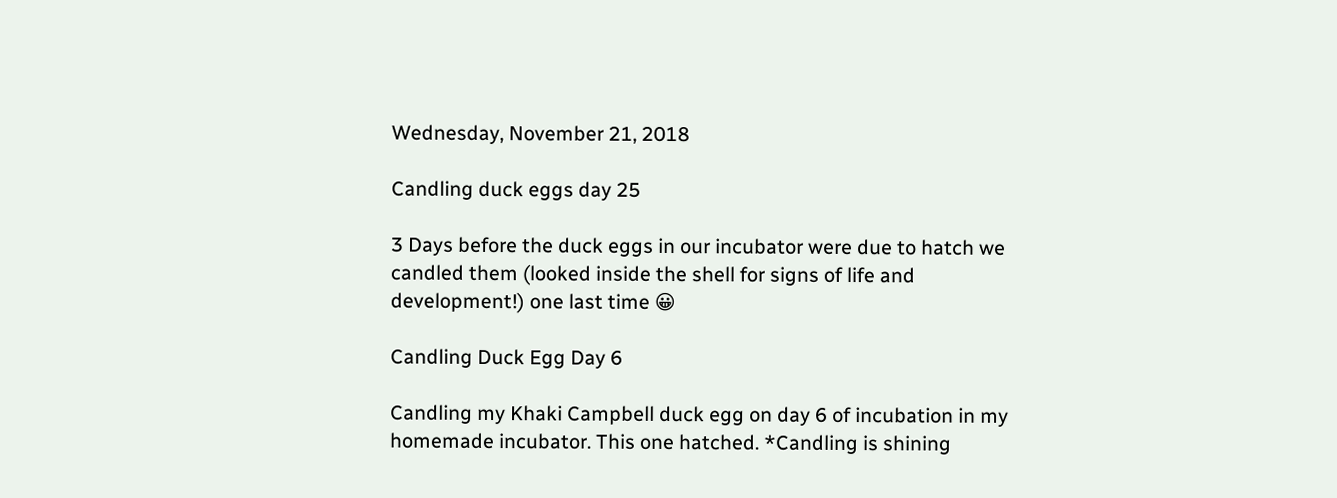Wednesday, November 21, 2018

Candling duck eggs day 25

3 Days before the duck eggs in our incubator were due to hatch we candled them (looked inside the shell for signs of life and development!) one last time 😀

Candling Duck Egg Day 6

Candling my Khaki Campbell duck egg on day 6 of incubation in my homemade incubator. This one hatched. *Candling is shining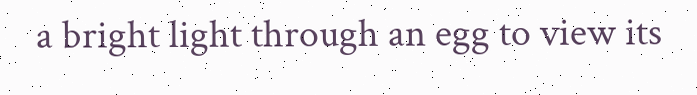a bright light through an egg to view its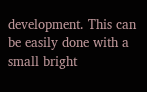development. This can be easily done with a small bright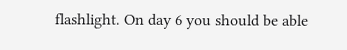flashlight. On day 6 you should be able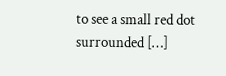to see a small red dot surrounded […]